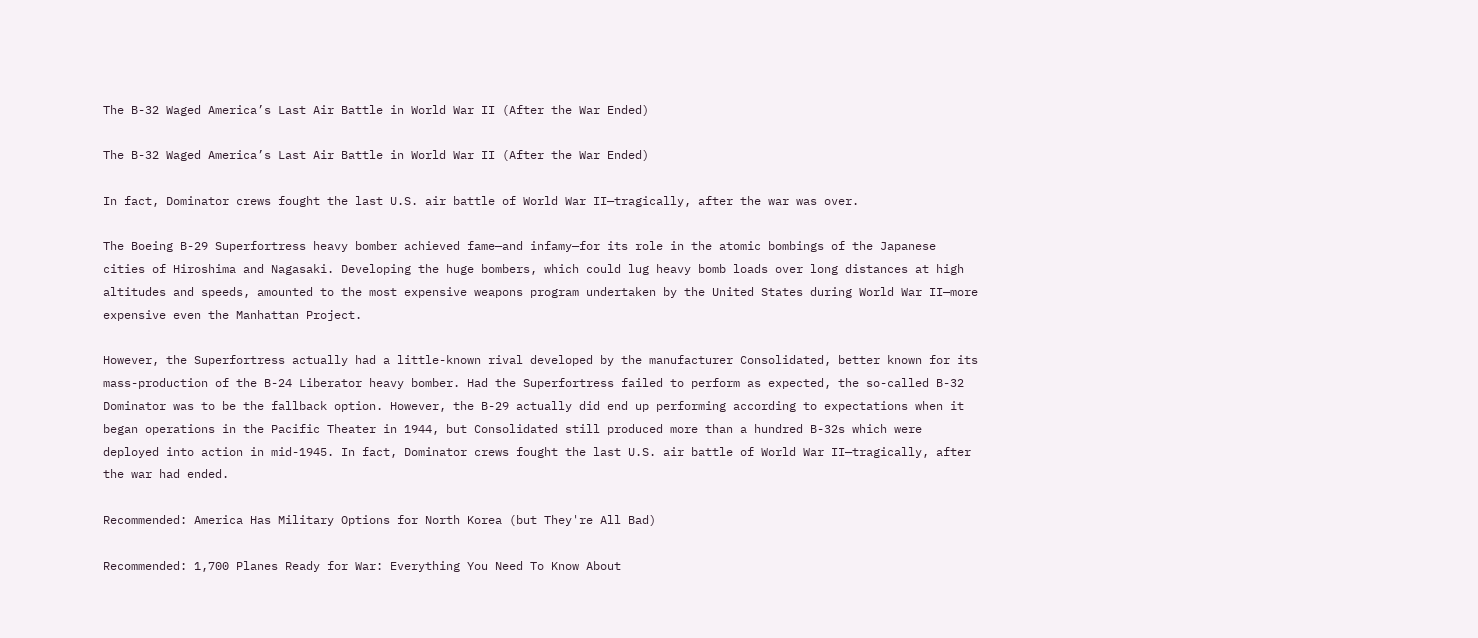The B-32 Waged America’s Last Air Battle in World War II (After the War Ended)

The B-32 Waged America’s Last Air Battle in World War II (After the War Ended)

In fact, Dominator crews fought the last U.S. air battle of World War II—tragically, after the war was over.

The Boeing B-29 Superfortress heavy bomber achieved fame—and infamy—for its role in the atomic bombings of the Japanese cities of Hiroshima and Nagasaki. Developing the huge bombers, which could lug heavy bomb loads over long distances at high altitudes and speeds, amounted to the most expensive weapons program undertaken by the United States during World War II—more expensive even the Manhattan Project.

However, the Superfortress actually had a little-known rival developed by the manufacturer Consolidated, better known for its mass-production of the B-24 Liberator heavy bomber. Had the Superfortress failed to perform as expected, the so-called B-32 Dominator was to be the fallback option. However, the B-29 actually did end up performing according to expectations when it began operations in the Pacific Theater in 1944, but Consolidated still produced more than a hundred B-32s which were deployed into action in mid-1945. In fact, Dominator crews fought the last U.S. air battle of World War II—tragically, after the war had ended.

Recommended: America Has Military Options for North Korea (but They're All Bad)

Recommended: 1,700 Planes Ready for War: Everything You Need To Know About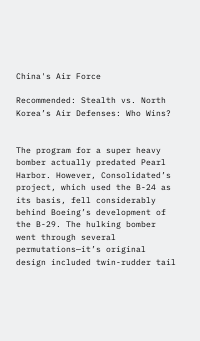China's Air Force

Recommended: Stealth vs. North Korea’s Air Defenses: Who Wins?


The program for a super heavy bomber actually predated Pearl Harbor. However, Consolidated’s project, which used the B-24 as its basis, fell considerably behind Boeing’s development of the B-29. The hulking bomber went through several permutations—it’s original design included twin-rudder tail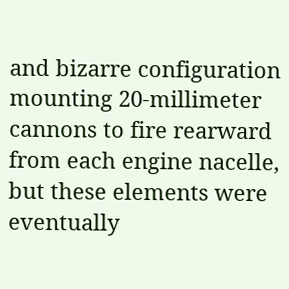and bizarre configuration mounting 20-millimeter cannons to fire rearward from each engine nacelle, but these elements were eventually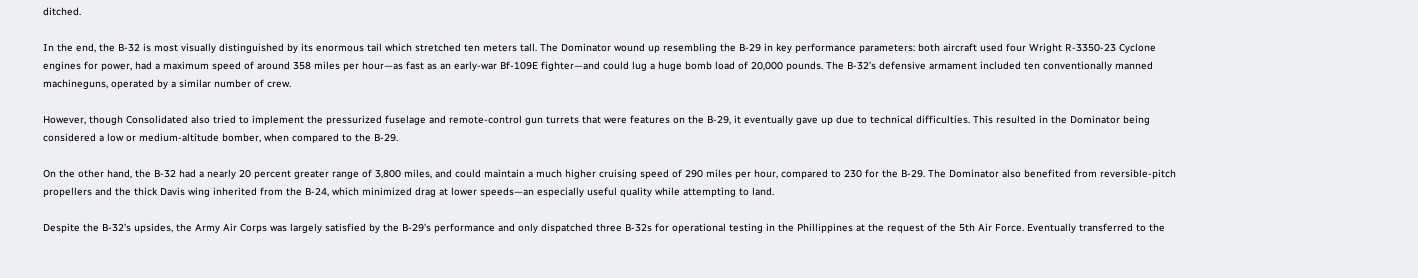ditched.

In the end, the B-32 is most visually distinguished by its enormous tail which stretched ten meters tall. The Dominator wound up resembling the B-29 in key performance parameters: both aircraft used four Wright R-3350-23 Cyclone engines for power, had a maximum speed of around 358 miles per hour—as fast as an early-war Bf-109E fighter—and could lug a huge bomb load of 20,000 pounds. The B-32’s defensive armament included ten conventionally manned machineguns, operated by a similar number of crew.

However, though Consolidated also tried to implement the pressurized fuselage and remote-control gun turrets that were features on the B-29, it eventually gave up due to technical difficulties. This resulted in the Dominator being considered a low or medium-altitude bomber, when compared to the B-29.

On the other hand, the B-32 had a nearly 20 percent greater range of 3,800 miles, and could maintain a much higher cruising speed of 290 miles per hour, compared to 230 for the B-29. The Dominator also benefited from reversible-pitch propellers and the thick Davis wing inherited from the B-24, which minimized drag at lower speeds—an especially useful quality while attempting to land.

Despite the B-32’s upsides, the Army Air Corps was largely satisfied by the B-29’s performance and only dispatched three B-32s for operational testing in the Phillippines at the request of the 5th Air Force. Eventually transferred to the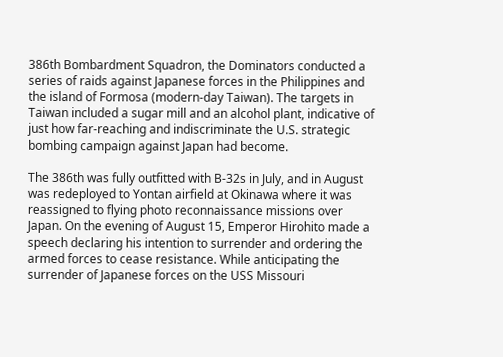386th Bombardment Squadron, the Dominators conducted a series of raids against Japanese forces in the Philippines and the island of Formosa (modern-day Taiwan). The targets in Taiwan included a sugar mill and an alcohol plant, indicative of just how far-reaching and indiscriminate the U.S. strategic bombing campaign against Japan had become.

The 386th was fully outfitted with B-32s in July, and in August was redeployed to Yontan airfield at Okinawa where it was reassigned to flying photo reconnaissance missions over Japan. On the evening of August 15, Emperor Hirohito made a speech declaring his intention to surrender and ordering the armed forces to cease resistance. While anticipating the surrender of Japanese forces on the USS Missouri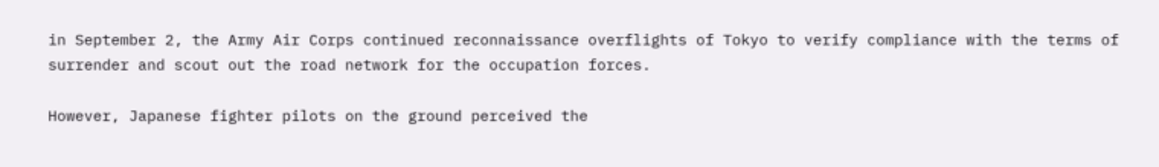in September 2, the Army Air Corps continued reconnaissance overflights of Tokyo to verify compliance with the terms of surrender and scout out the road network for the occupation forces.

However, Japanese fighter pilots on the ground perceived the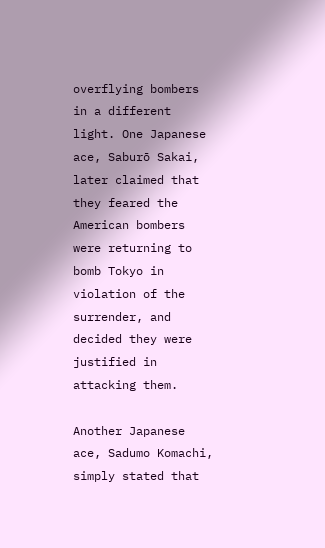overflying bombers in a different light. One Japanese ace, Saburō Sakai, later claimed that they feared the American bombers were returning to bomb Tokyo in violation of the surrender, and decided they were justified in attacking them.

Another Japanese ace, Sadumo Komachi, simply stated that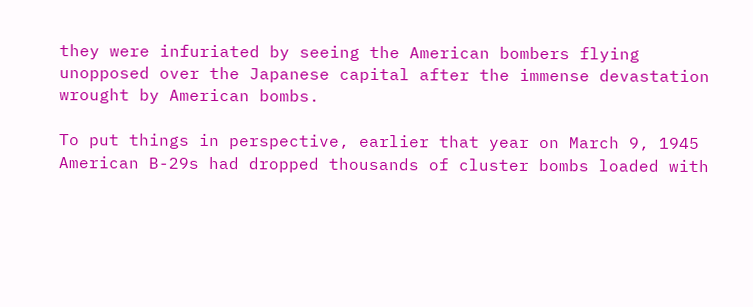they were infuriated by seeing the American bombers flying unopposed over the Japanese capital after the immense devastation wrought by American bombs.

To put things in perspective, earlier that year on March 9, 1945 American B-29s had dropped thousands of cluster bombs loaded with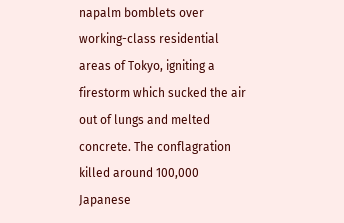napalm bomblets over working-class residential areas of Tokyo, igniting a firestorm which sucked the air out of lungs and melted concrete. The conflagration killed around 100,000 Japanese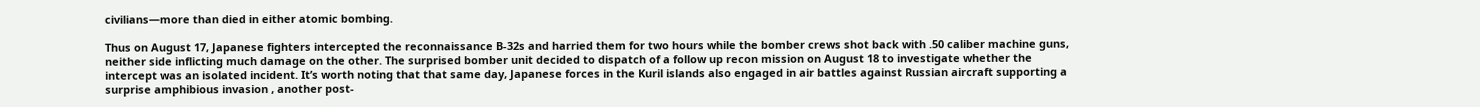civilians—more than died in either atomic bombing.

Thus on August 17, Japanese fighters intercepted the reconnaissance B-32s and harried them for two hours while the bomber crews shot back with .50 caliber machine guns, neither side inflicting much damage on the other. The surprised bomber unit decided to dispatch of a follow up recon mission on August 18 to investigate whether the intercept was an isolated incident. It’s worth noting that that same day, Japanese forces in the Kuril islands also engaged in air battles against Russian aircraft supporting a surprise amphibious invasion , another post-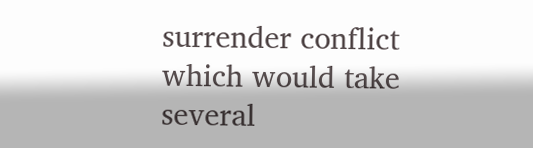surrender conflict which would take several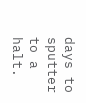days to sputter to a halt.